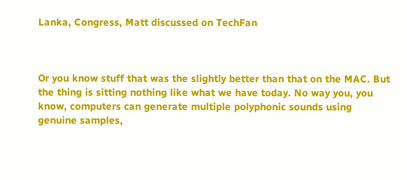Lanka, Congress, Matt discussed on TechFan



Or you know stuff that was the slightly better than that on the MAC. But the thing is sitting nothing like what we have today. No way you, you know, computers can generate multiple polyphonic sounds using genuine samples,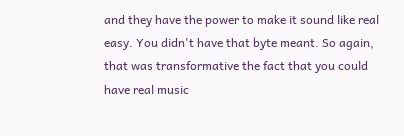and they have the power to make it sound like real easy. You didn't have that byte meant. So again, that was transformative the fact that you could have real music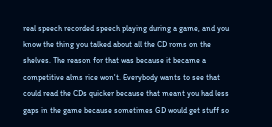real speech recorded speech playing during a game, and you know the thing you talked about all the CD roms on the shelves. The reason for that was because it became a competitive alms rice won't. Everybody wants to see that could read the CDs quicker because that meant you had less gaps in the game because sometimes GD would get stuff so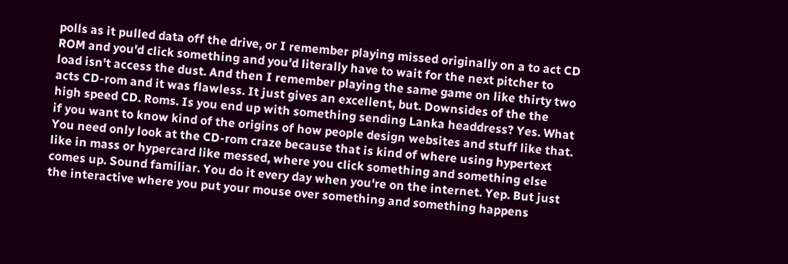polls as it pulled data off the drive, or I remember playing missed originally on a to act CD ROM and you'd click something and you'd literally have to wait for the next pitcher to load isn't access the dust. And then I remember playing the same game on like thirty two acts CD-rom and it was flawless. It just gives an excellent, but. Downsides of the the high speed CD. Roms. Is you end up with something sending Lanka headdress? Yes. What if you want to know kind of the origins of how people design websites and stuff like that. You need only look at the CD-rom craze because that is kind of where using hypertext like in mass or hypercard like messed, where you click something and something else comes up. Sound familiar. You do it every day when you're on the internet. Yep. But just the interactive where you put your mouse over something and something happens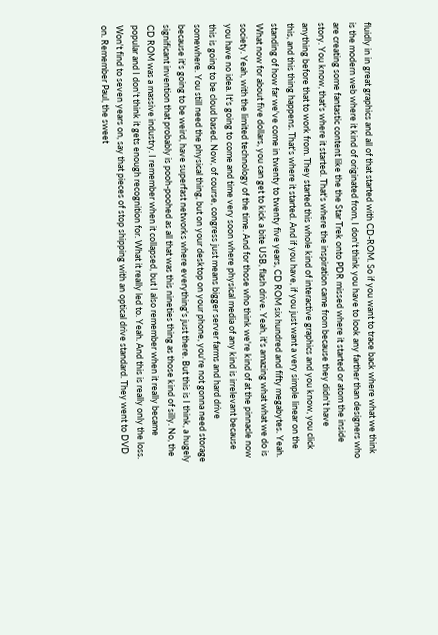fluidly in in great graphics and all of that started with CD-ROM. So if you want to trace back where what we think is the modern web where it kind of originated from, I don't think you have to look any farther than designers who are creating some fantastic content like the the Star Trek onto PDR missed where it started or atom the inside story. You know, that's where it started. That's where the inspiration came from because they didn't have anything before that to work from. They started this whole kind of interactive graphics and you know, you click this, and this thing happens. That's where it started. And if you have, if you just want a very simple linear on the standing of how far we've come in twenty to twenty five years, CD ROM six hundred and fifty megabytes. Yeah. What now for about five dollars, you can get to kick a bite USB, flash drive. Yeah, it's amazing what what we do is society. Yeah, with the limited technology of the time. And for those who think we're kind of at the pinnacle now you have no idea. It's going to come and time very soon where physical media of any kind is irrelevant because this is going to be cloud based. Now, of course, congress just means bigger server farms and hard drive somewhere. You still need the physical thing, but on your desktop on your phone, you're not gonna need storage because it's going to be weird, have superfast networks where everything's just there. But this is I think, a hugely significant invention that probably is pooh-poohed as all that was this nineties thing as those kind of silly. No, the CD ROM was a massive industry. I remember when it collapsed, but I also remember when it really became popular and I don't think it gets enough recognition for. What it really led to. Yeah. And this is really only the loss. Won't find to seven years on, say that pieces of stop shipping with an optical drive standard. They went to DVD on. Remember Paul, the sweet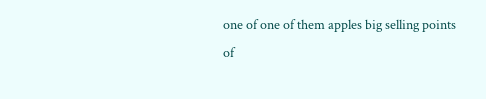one of one of them apples big selling points of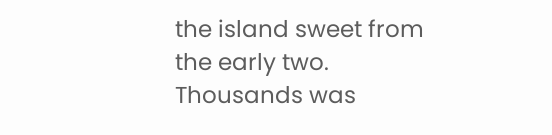the island sweet from the early two. Thousands was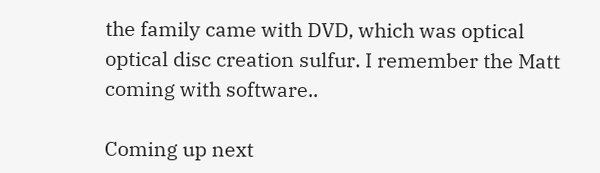the family came with DVD, which was optical optical disc creation sulfur. I remember the Matt coming with software..

Coming up next